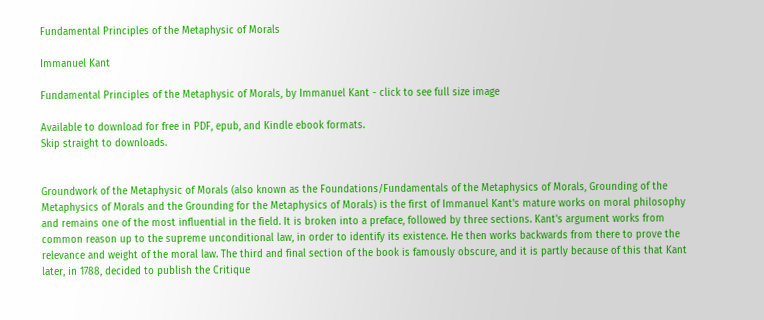Fundamental Principles of the Metaphysic of Morals

Immanuel Kant

Fundamental Principles of the Metaphysic of Morals, by Immanuel Kant - click to see full size image

Available to download for free in PDF, epub, and Kindle ebook formats.
Skip straight to downloads.


Groundwork of the Metaphysic of Morals (also known as the Foundations/Fundamentals of the Metaphysics of Morals, Grounding of the Metaphysics of Morals and the Grounding for the Metaphysics of Morals) is the first of Immanuel Kant's mature works on moral philosophy and remains one of the most influential in the field. It is broken into a preface, followed by three sections. Kant's argument works from common reason up to the supreme unconditional law, in order to identify its existence. He then works backwards from there to prove the relevance and weight of the moral law. The third and final section of the book is famously obscure, and it is partly because of this that Kant later, in 1788, decided to publish the Critique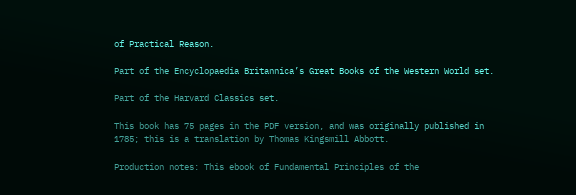of Practical Reason.

Part of the Encyclopaedia Britannica’s Great Books of the Western World set.

Part of the Harvard Classics set.

This book has 75 pages in the PDF version, and was originally published in 1785; this is a translation by Thomas Kingsmill Abbott.

Production notes: This ebook of Fundamental Principles of the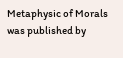Metaphysic of Morals was published by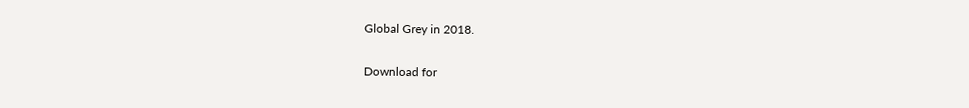Global Grey in 2018.

Download for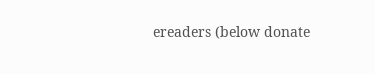ereaders (below donate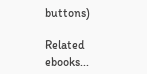buttons)

Related ebooks...